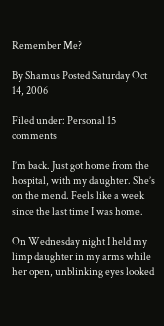Remember Me?

By Shamus Posted Saturday Oct 14, 2006

Filed under: Personal 15 comments

I’m back. Just got home from the hospital, with my daughter. She’s on the mend. Feels like a week since the last time I was home.

On Wednesday night I held my limp daughter in my arms while her open, unblinking eyes looked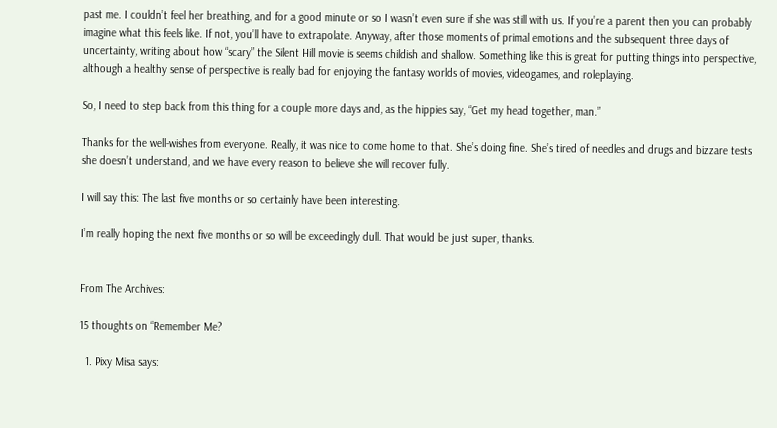past me. I couldn’t feel her breathing, and for a good minute or so I wasn’t even sure if she was still with us. If you’re a parent then you can probably imagine what this feels like. If not, you’ll have to extrapolate. Anyway, after those moments of primal emotions and the subsequent three days of uncertainty, writing about how “scary” the Silent Hill movie is seems childish and shallow. Something like this is great for putting things into perspective, although a healthy sense of perspective is really bad for enjoying the fantasy worlds of movies, videogames, and roleplaying.

So, I need to step back from this thing for a couple more days and, as the hippies say, “Get my head together, man.”

Thanks for the well-wishes from everyone. Really, it was nice to come home to that. She’s doing fine. She’s tired of needles and drugs and bizzare tests she doesn’t understand, and we have every reason to believe she will recover fully.

I will say this: The last five months or so certainly have been interesting.

I’m really hoping the next five months or so will be exceedingly dull. That would be just super, thanks.


From The Archives:

15 thoughts on “Remember Me?

  1. Pixy Misa says: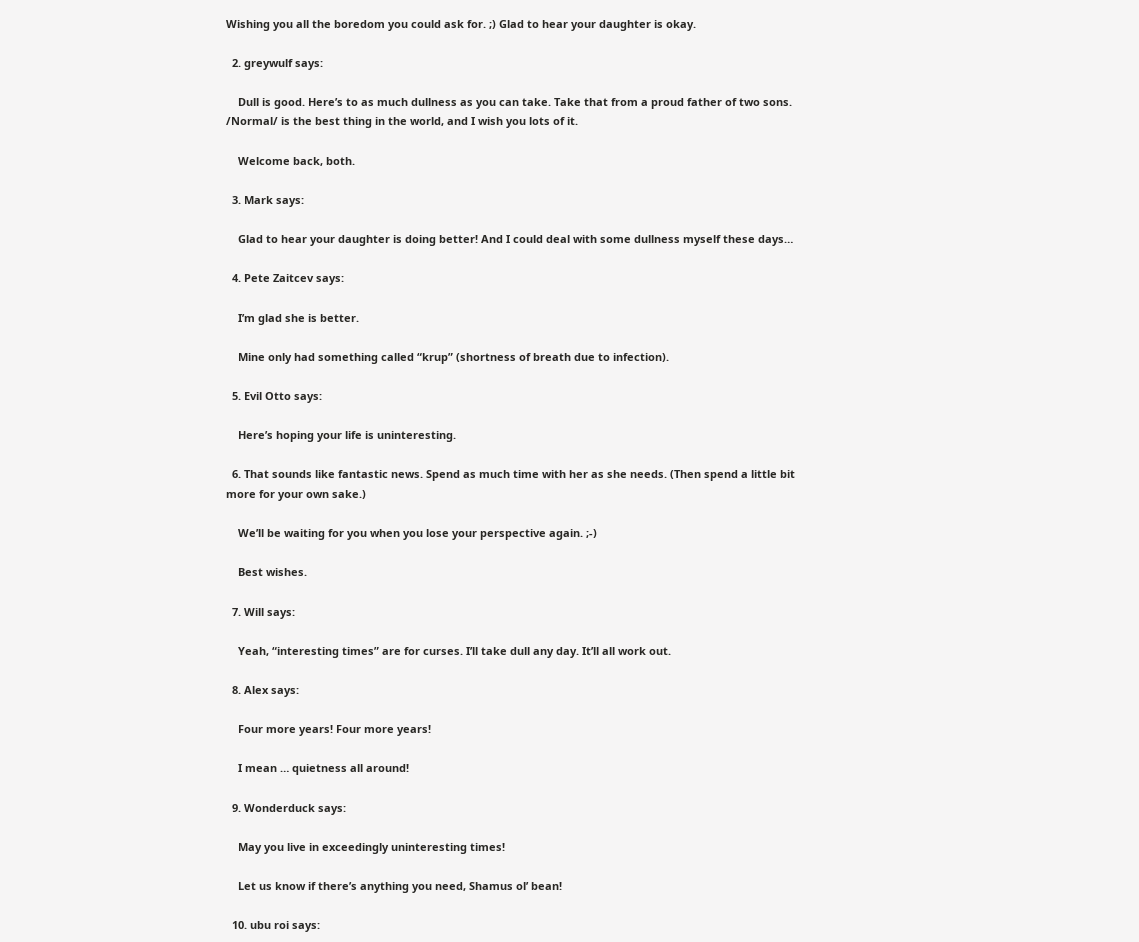Wishing you all the boredom you could ask for. ;) Glad to hear your daughter is okay.

  2. greywulf says:

    Dull is good. Here’s to as much dullness as you can take. Take that from a proud father of two sons. /Normal/ is the best thing in the world, and I wish you lots of it.

    Welcome back, both.

  3. Mark says:

    Glad to hear your daughter is doing better! And I could deal with some dullness myself these days…

  4. Pete Zaitcev says:

    I’m glad she is better.

    Mine only had something called “krup” (shortness of breath due to infection).

  5. Evil Otto says:

    Here’s hoping your life is uninteresting.

  6. That sounds like fantastic news. Spend as much time with her as she needs. (Then spend a little bit more for your own sake.)

    We’ll be waiting for you when you lose your perspective again. ;-)

    Best wishes.

  7. Will says:

    Yeah, “interesting times” are for curses. I’ll take dull any day. It’ll all work out.

  8. Alex says:

    Four more years! Four more years!

    I mean … quietness all around!

  9. Wonderduck says:

    May you live in exceedingly uninteresting times!

    Let us know if there’s anything you need, Shamus ol’ bean!

  10. ubu roi says: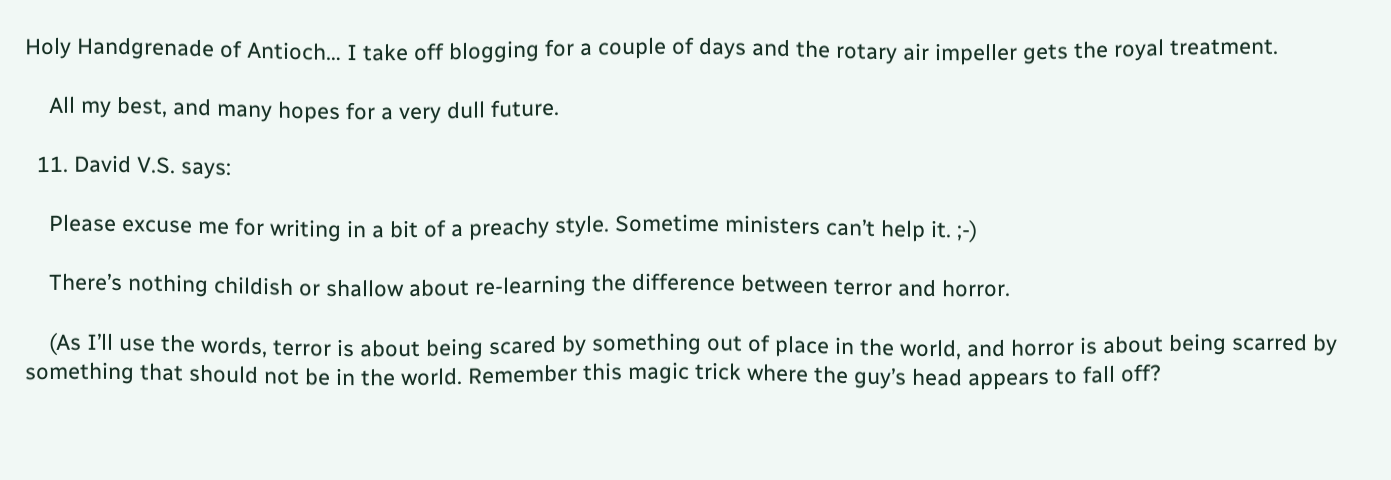Holy Handgrenade of Antioch… I take off blogging for a couple of days and the rotary air impeller gets the royal treatment.

    All my best, and many hopes for a very dull future.

  11. David V.S. says:

    Please excuse me for writing in a bit of a preachy style. Sometime ministers can’t help it. ;-)

    There’s nothing childish or shallow about re-learning the difference between terror and horror.

    (As I’ll use the words, terror is about being scared by something out of place in the world, and horror is about being scarred by something that should not be in the world. Remember this magic trick where the guy’s head appears to fall off?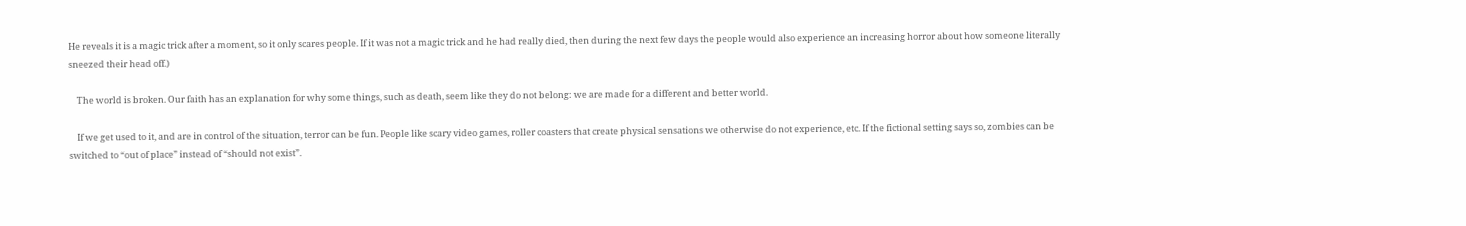He reveals it is a magic trick after a moment, so it only scares people. If it was not a magic trick and he had really died, then during the next few days the people would also experience an increasing horror about how someone literally sneezed their head off.)

    The world is broken. Our faith has an explanation for why some things, such as death, seem like they do not belong: we are made for a different and better world.

    If we get used to it, and are in control of the situation, terror can be fun. People like scary video games, roller coasters that create physical sensations we otherwise do not experience, etc. If the fictional setting says so, zombies can be switched to “out of place” instead of “should not exist”.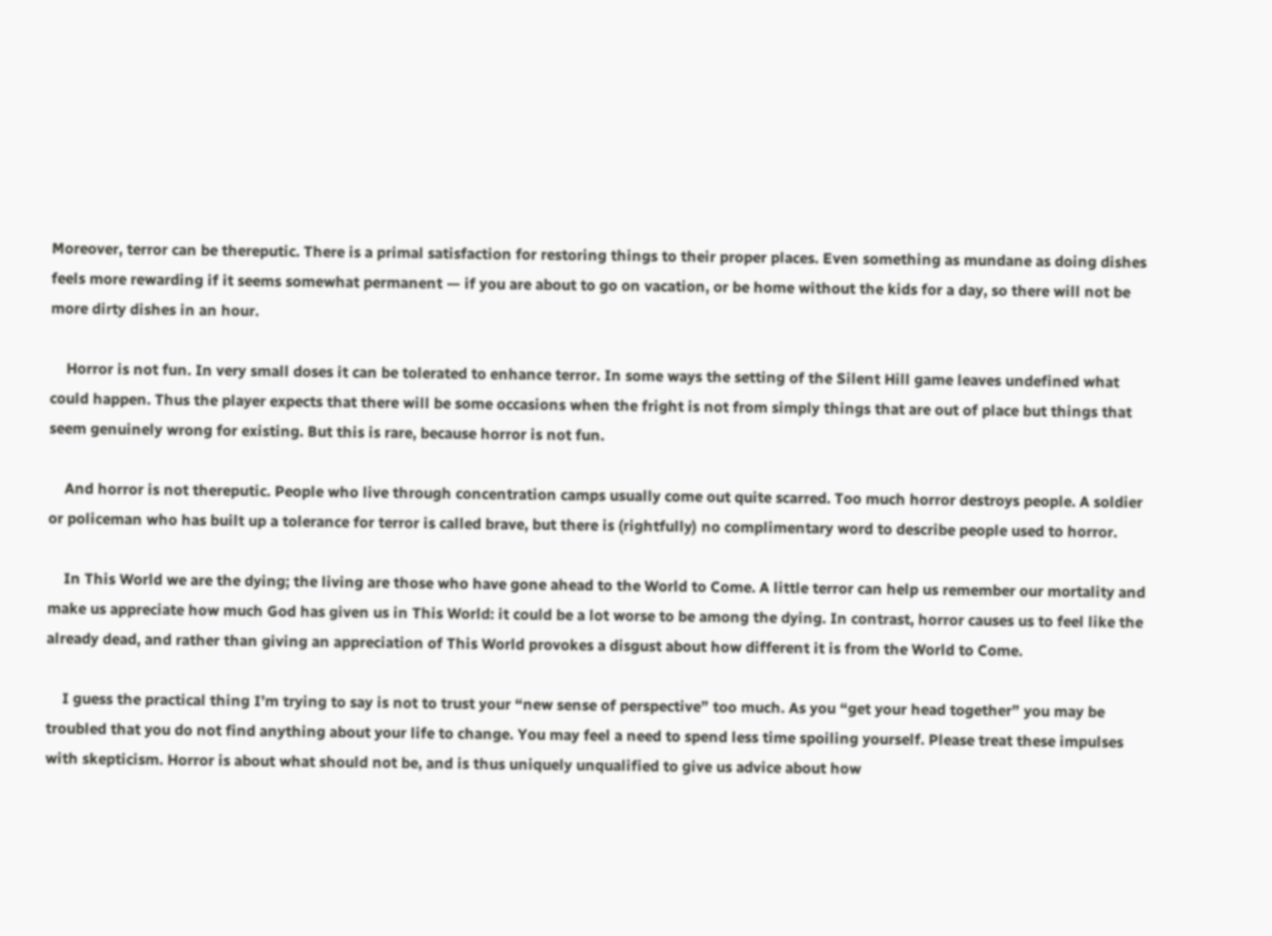Moreover, terror can be thereputic. There is a primal satisfaction for restoring things to their proper places. Even something as mundane as doing dishes feels more rewarding if it seems somewhat permanent — if you are about to go on vacation, or be home without the kids for a day, so there will not be more dirty dishes in an hour.

    Horror is not fun. In very small doses it can be tolerated to enhance terror. In some ways the setting of the Silent Hill game leaves undefined what could happen. Thus the player expects that there will be some occasions when the fright is not from simply things that are out of place but things that seem genuinely wrong for existing. But this is rare, because horror is not fun.

    And horror is not thereputic. People who live through concentration camps usually come out quite scarred. Too much horror destroys people. A soldier or policeman who has built up a tolerance for terror is called brave, but there is (rightfully) no complimentary word to describe people used to horror.

    In This World we are the dying; the living are those who have gone ahead to the World to Come. A little terror can help us remember our mortality and make us appreciate how much God has given us in This World: it could be a lot worse to be among the dying. In contrast, horror causes us to feel like the already dead, and rather than giving an appreciation of This World provokes a disgust about how different it is from the World to Come.

    I guess the practical thing I’m trying to say is not to trust your “new sense of perspective” too much. As you “get your head together” you may be troubled that you do not find anything about your life to change. You may feel a need to spend less time spoiling yourself. Please treat these impulses with skepticism. Horror is about what should not be, and is thus uniquely unqualified to give us advice about how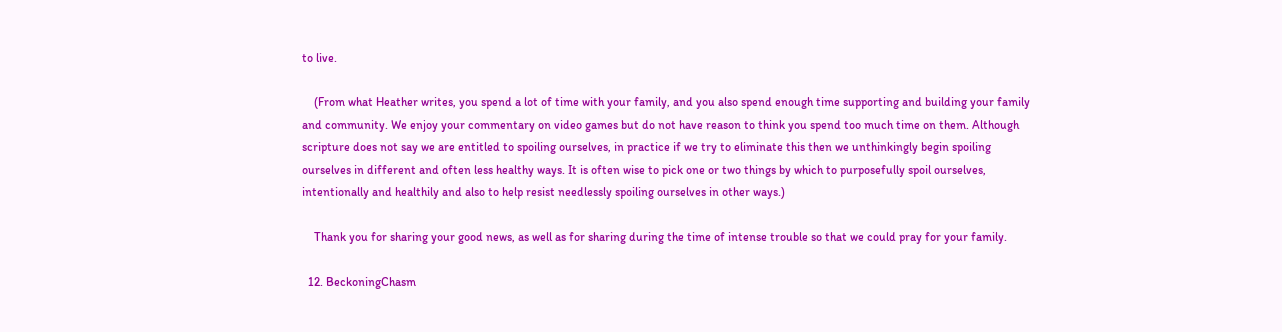to live.

    (From what Heather writes, you spend a lot of time with your family, and you also spend enough time supporting and building your family and community. We enjoy your commentary on video games but do not have reason to think you spend too much time on them. Although scripture does not say we are entitled to spoiling ourselves, in practice if we try to eliminate this then we unthinkingly begin spoiling ourselves in different and often less healthy ways. It is often wise to pick one or two things by which to purposefully spoil ourselves, intentionally and healthily and also to help resist needlessly spoiling ourselves in other ways.)

    Thank you for sharing your good news, as well as for sharing during the time of intense trouble so that we could pray for your family.

  12. BeckoningChasm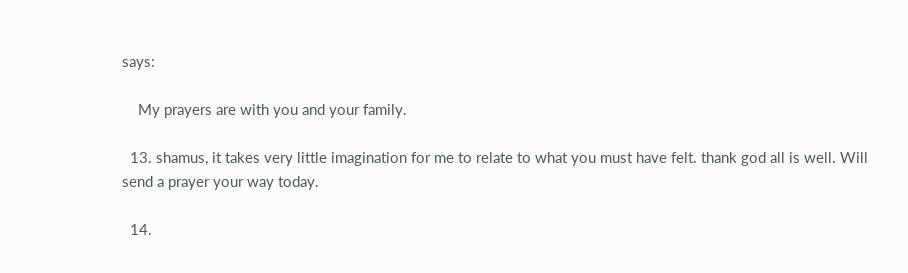says:

    My prayers are with you and your family.

  13. shamus, it takes very little imagination for me to relate to what you must have felt. thank god all is well. Will send a prayer your way today.

  14.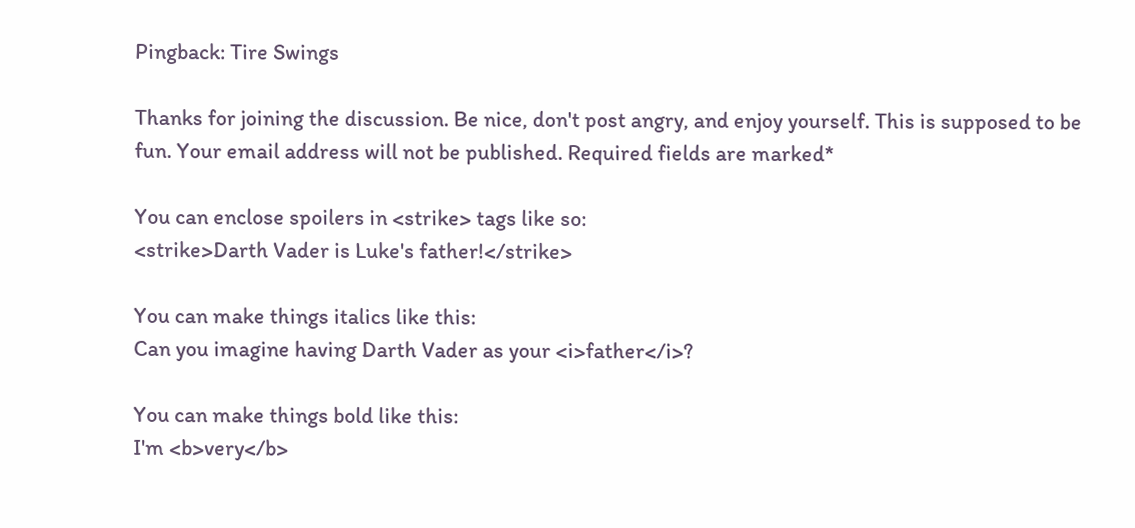Pingback: Tire Swings

Thanks for joining the discussion. Be nice, don't post angry, and enjoy yourself. This is supposed to be fun. Your email address will not be published. Required fields are marked*

You can enclose spoilers in <strike> tags like so:
<strike>Darth Vader is Luke's father!</strike>

You can make things italics like this:
Can you imagine having Darth Vader as your <i>father</i>?

You can make things bold like this:
I'm <b>very</b>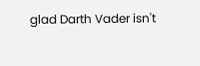glad Darth Vader isn't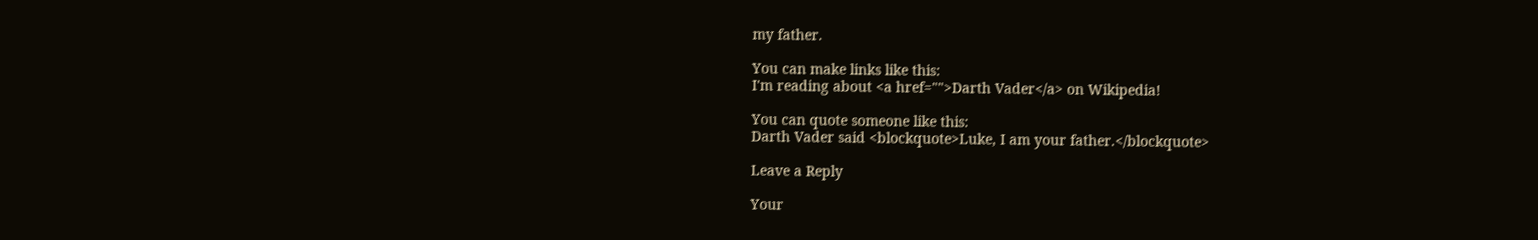my father.

You can make links like this:
I'm reading about <a href="">Darth Vader</a> on Wikipedia!

You can quote someone like this:
Darth Vader said <blockquote>Luke, I am your father.</blockquote>

Leave a Reply

Your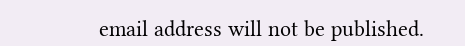email address will not be published.